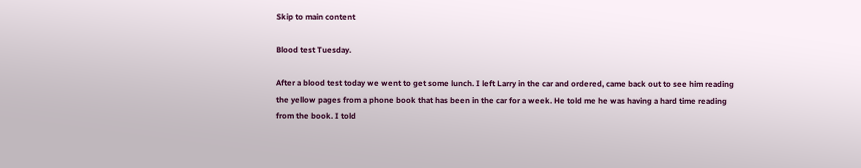Skip to main content

Blood test Tuesday.

After a blood test today we went to get some lunch. I left Larry in the car and ordered, came back out to see him reading the yellow pages from a phone book that has been in the car for a week. He told me he was having a hard time reading from the book. I told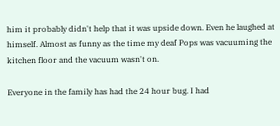him it probably didn't help that it was upside down. Even he laughed at himself. Almost as funny as the time my deaf Pops was vacuuming the kitchen floor and the vacuum wasn't on.

Everyone in the family has had the 24 hour bug. I had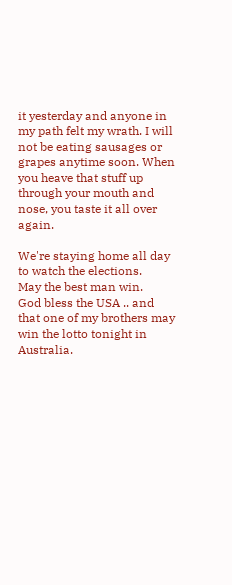it yesterday and anyone in my path felt my wrath. I will not be eating sausages or grapes anytime soon. When you heave that stuff up through your mouth and nose, you taste it all over again.

We're staying home all day to watch the elections.
May the best man win.
God bless the USA .. and that one of my brothers may win the lotto tonight in Australia.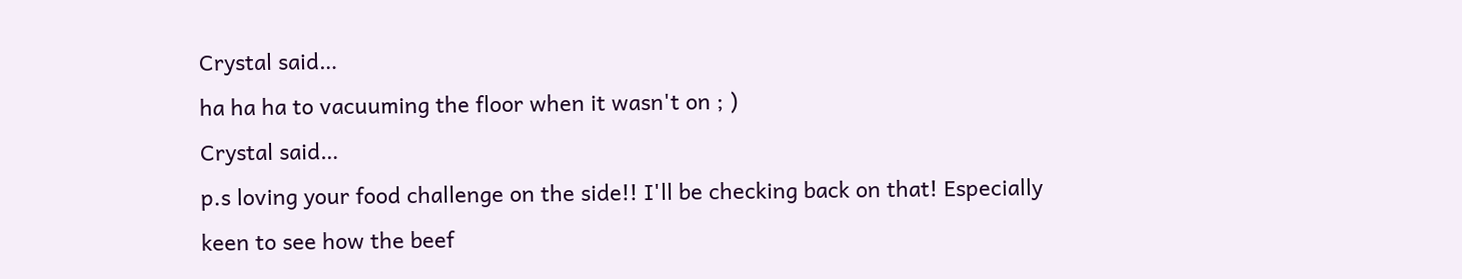Crystal said…
ha ha ha to vacuuming the floor when it wasn't on ; )
Crystal said…
p.s loving your food challenge on the side!! I'll be checking back on that! Especially keen to see how the beef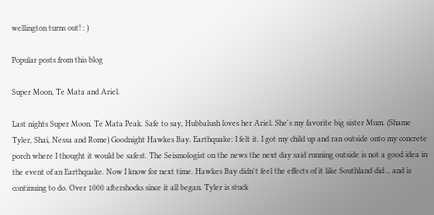wellington turns out! : )

Popular posts from this blog

Super Moon, Te Mata and Ariel.

Last nights Super Moon. Te Mata Peak. Safe to say, Hubbalush loves her Ariel. She's my favorite big sister Mum. (Shame Tyler, Shai, Nessa and Rome) Goodnight Hawkes Bay. Earthquake: I felt it. I got my child up and ran outside onto my concrete porch where I thought it would be safest. The Seismologist on the news the next day said running outside is not a good idea in the event of an Earthquake. Now I know for next time. Hawkes Bay didn't feel the effects of it like Southland did .. and is continuing to do. Over 1000 aftershocks since it all began. Tyler is stuck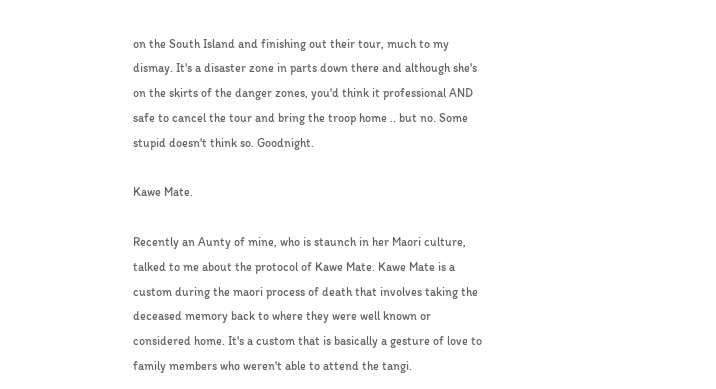on the South Island and finishing out their tour, much to my dismay. It's a disaster zone in parts down there and although she's on the skirts of the danger zones, you'd think it professional AND safe to cancel the tour and bring the troop home .. but no. Some stupid doesn't think so. Goodnight.

Kawe Mate.

Recently an Aunty of mine, who is staunch in her Maori culture, talked to me about the protocol of Kawe Mate. Kawe Mate is a custom during the maori process of death that involves taking the deceased memory back to where they were well known or considered home. It's a custom that is basically a gesture of love to family members who weren't able to attend the tangi.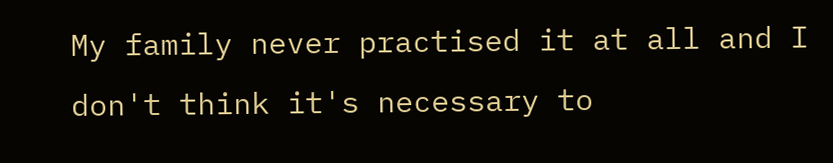My family never practised it at all and I don't think it's necessary to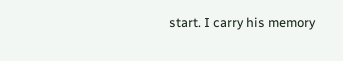start. I carry his memory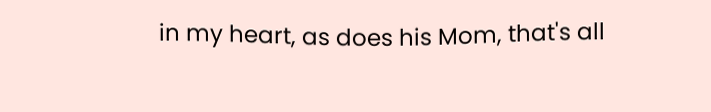in my heart, as does his Mom, that's all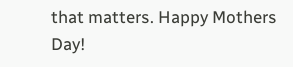that matters. Happy Mothers Day!